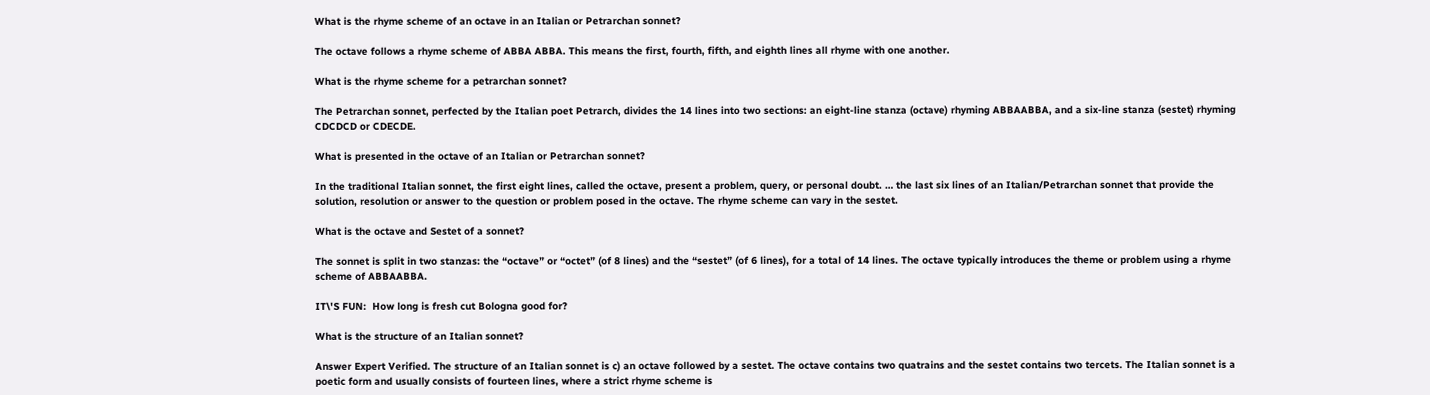What is the rhyme scheme of an octave in an Italian or Petrarchan sonnet?

The octave follows a rhyme scheme of ABBA ABBA. This means the first, fourth, fifth, and eighth lines all rhyme with one another.

What is the rhyme scheme for a petrarchan sonnet?

The Petrarchan sonnet, perfected by the Italian poet Petrarch, divides the 14 lines into two sections: an eight-line stanza (octave) rhyming ABBAABBA, and a six-line stanza (sestet) rhyming CDCDCD or CDECDE.

What is presented in the octave of an Italian or Petrarchan sonnet?

In the traditional Italian sonnet, the first eight lines, called the octave, present a problem, query, or personal doubt. … the last six lines of an Italian/Petrarchan sonnet that provide the solution, resolution or answer to the question or problem posed in the octave. The rhyme scheme can vary in the sestet.

What is the octave and Sestet of a sonnet?

The sonnet is split in two stanzas: the “octave” or “octet” (of 8 lines) and the “sestet” (of 6 lines), for a total of 14 lines. The octave typically introduces the theme or problem using a rhyme scheme of ABBAABBA.

IT\'S FUN:  How long is fresh cut Bologna good for?

What is the structure of an Italian sonnet?

Answer Expert Verified. The structure of an Italian sonnet is c) an octave followed by a sestet. The octave contains two quatrains and the sestet contains two tercets. The Italian sonnet is a poetic form and usually consists of fourteen lines, where a strict rhyme scheme is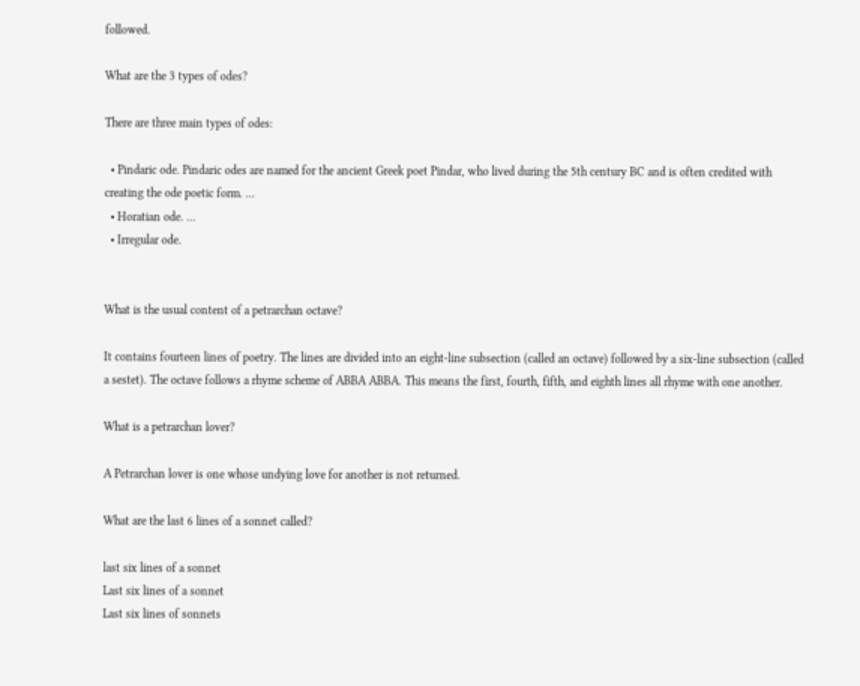followed.

What are the 3 types of odes?

There are three main types of odes:

  • Pindaric ode. Pindaric odes are named for the ancient Greek poet Pindar, who lived during the 5th century BC and is often credited with creating the ode poetic form. …
  • Horatian ode. …
  • Irregular ode.


What is the usual content of a petrarchan octave?

It contains fourteen lines of poetry. The lines are divided into an eight-line subsection (called an octave) followed by a six-line subsection (called a sestet). The octave follows a rhyme scheme of ABBA ABBA. This means the first, fourth, fifth, and eighth lines all rhyme with one another.

What is a petrarchan lover?

A Petrarchan lover is one whose undying love for another is not returned.

What are the last 6 lines of a sonnet called?

last six lines of a sonnet
Last six lines of a sonnet
Last six lines of sonnets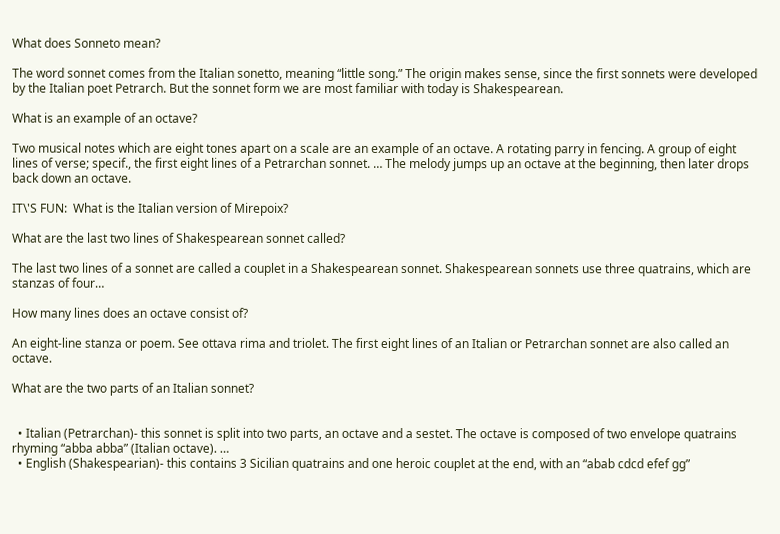What does Sonneto mean?

The word sonnet comes from the Italian sonetto, meaning “little song.” The origin makes sense, since the first sonnets were developed by the Italian poet Petrarch. But the sonnet form we are most familiar with today is Shakespearean.

What is an example of an octave?

Two musical notes which are eight tones apart on a scale are an example of an octave. A rotating parry in fencing. A group of eight lines of verse; specif., the first eight lines of a Petrarchan sonnet. … The melody jumps up an octave at the beginning, then later drops back down an octave.

IT\'S FUN:  What is the Italian version of Mirepoix?

What are the last two lines of Shakespearean sonnet called?

The last two lines of a sonnet are called a couplet in a Shakespearean sonnet. Shakespearean sonnets use three quatrains, which are stanzas of four…

How many lines does an octave consist of?

An eight-line stanza or poem. See ottava rima and triolet. The first eight lines of an Italian or Petrarchan sonnet are also called an octave.

What are the two parts of an Italian sonnet?


  • Italian (Petrarchan)- this sonnet is split into two parts, an octave and a sestet. The octave is composed of two envelope quatrains rhyming “abba abba” (Italian octave). …
  • English (Shakespearian)- this contains 3 Sicilian quatrains and one heroic couplet at the end, with an “abab cdcd efef gg”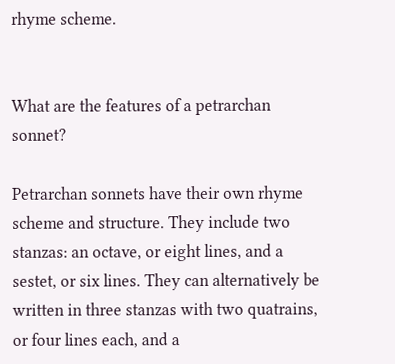rhyme scheme.


What are the features of a petrarchan sonnet?

Petrarchan sonnets have their own rhyme scheme and structure. They include two stanzas: an octave, or eight lines, and a sestet, or six lines. They can alternatively be written in three stanzas with two quatrains, or four lines each, and a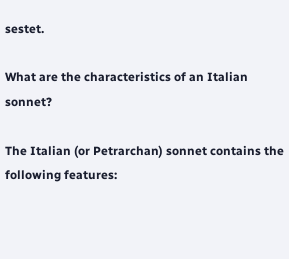sestet.

What are the characteristics of an Italian sonnet?

The Italian (or Petrarchan) sonnet contains the following features: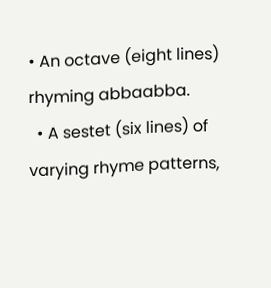• An octave (eight lines) rhyming abbaabba.
  • A sestet (six lines) of varying rhyme patterns,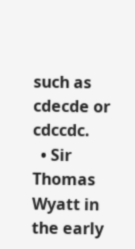such as cdecde or cdccdc.
  • Sir Thomas Wyatt in the early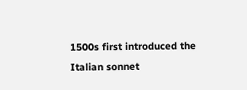1500s first introduced the Italian sonnet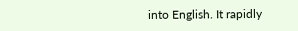into English. It rapidly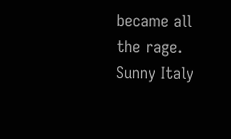became all the rage.
Sunny Italy